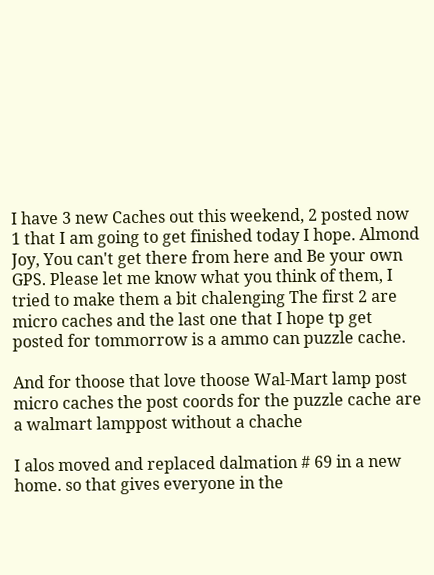I have 3 new Caches out this weekend, 2 posted now 1 that I am going to get finished today I hope. Almond Joy, You can't get there from here and Be your own GPS. Please let me know what you think of them, I tried to make them a bit chalenging The first 2 are micro caches and the last one that I hope tp get posted for tommorrow is a ammo can puzzle cache.

And for thoose that love thoose Wal-Mart lamp post micro caches the post coords for the puzzle cache are a walmart lamppost without a chache

I alos moved and replaced dalmation # 69 in a new home. so that gives everyone in the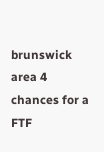brunswick area 4 chances for a FTF